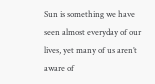Sun is something we have seen almost everyday of our lives, yet many of us aren’t aware of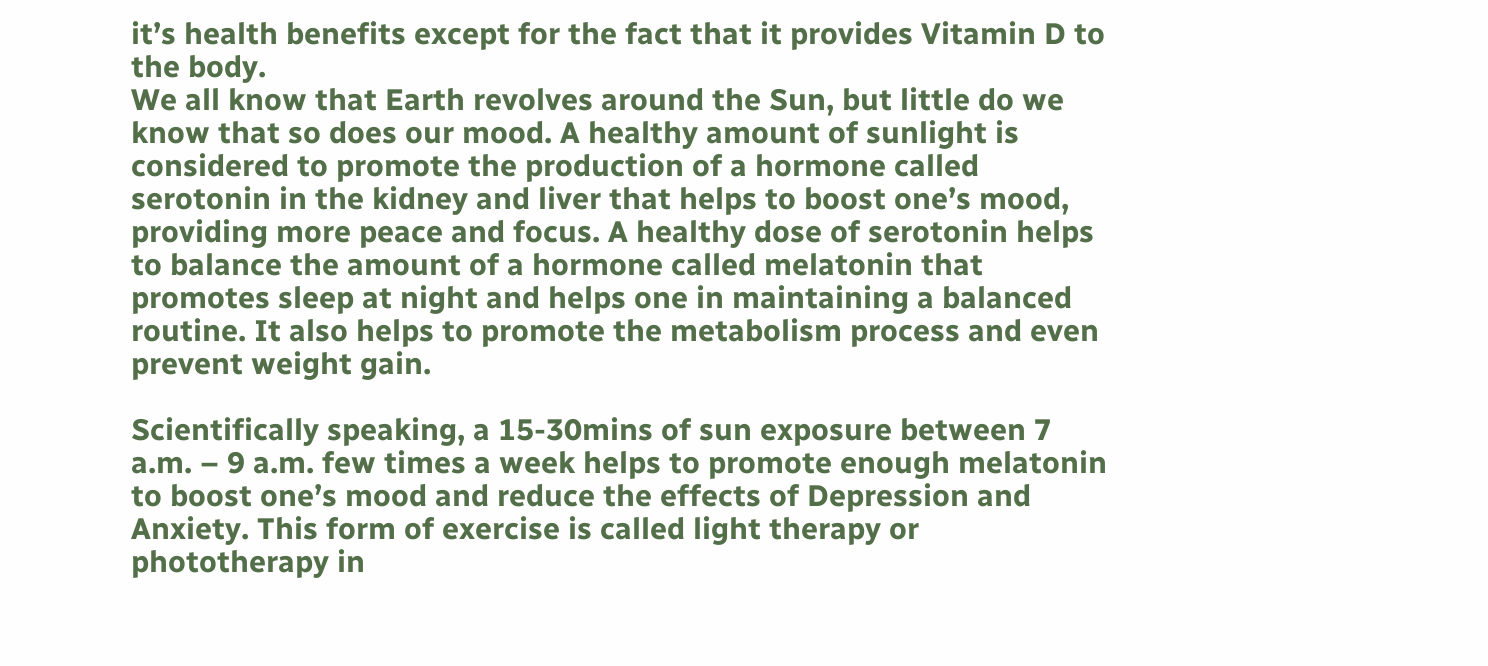it’s health benefits except for the fact that it provides Vitamin D to the body.
We all know that Earth revolves around the Sun, but little do we know that so does our mood. A healthy amount of sunlight is considered to promote the production of a hormone called serotonin in the kidney and liver that helps to boost one’s mood, providing more peace and focus. A healthy dose of serotonin helps to balance the amount of a hormone called melatonin that promotes sleep at night and helps one in maintaining a balanced routine. It also helps to promote the metabolism process and even prevent weight gain.

Scientifically speaking, a 15-30mins of sun exposure between 7 a.m. – 9 a.m. few times a week helps to promote enough melatonin to boost one’s mood and reduce the effects of Depression and Anxiety. This form of exercise is called light therapy or phototherapy in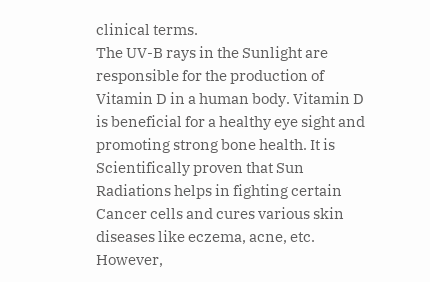clinical terms.
The UV-B rays in the Sunlight are responsible for the production of Vitamin D in a human body. Vitamin D is beneficial for a healthy eye sight and promoting strong bone health. It is Scientifically proven that Sun Radiations helps in fighting certain Cancer cells and cures various skin diseases like eczema, acne, etc. However,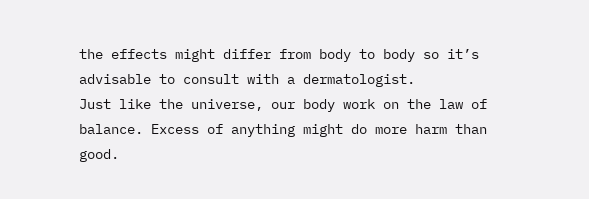the effects might differ from body to body so it’s advisable to consult with a dermatologist.
Just like the universe, our body work on the law of balance. Excess of anything might do more harm than good.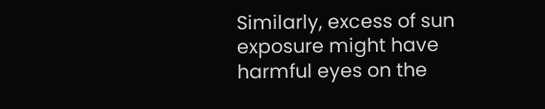Similarly, excess of sun exposure might have harmful eyes on the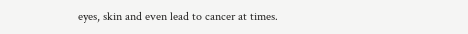eyes, skin and even lead to cancer at times.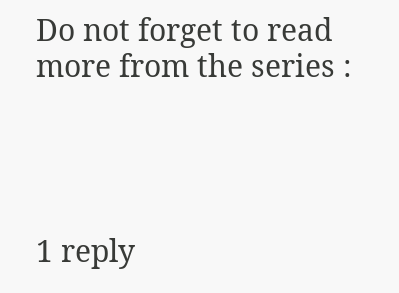Do not forget to read more from the series :




1 reply